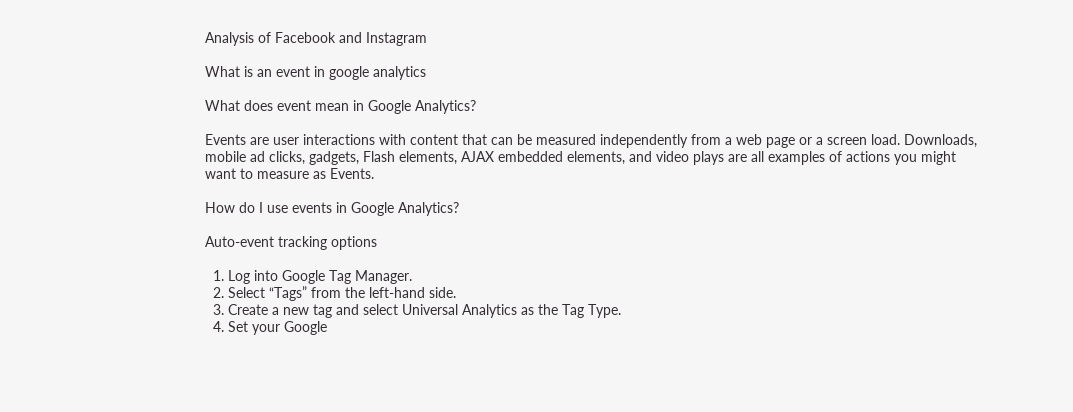Analysis of Facebook and Instagram

What is an event in google analytics

What does event mean in Google Analytics?

Events are user interactions with content that can be measured independently from a web page or a screen load. Downloads, mobile ad clicks, gadgets, Flash elements, AJAX embedded elements, and video plays are all examples of actions you might want to measure as Events.

How do I use events in Google Analytics?

Auto-event tracking options

  1. Log into Google Tag Manager.
  2. Select “Tags” from the left-hand side.
  3. Create a new tag and select Universal Analytics as the Tag Type.
  4. Set your Google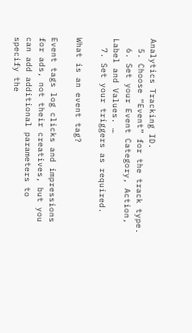Analytics Tracking ID.
  5. Choose “Event” for the track type.
  6. Set your Event Category, Action, Label and Values. …
  7. Set your triggers as required.

What is an event tag?

Event tags log clicks and impressions for ads, not their creatives, but you can add additional parameters to specify the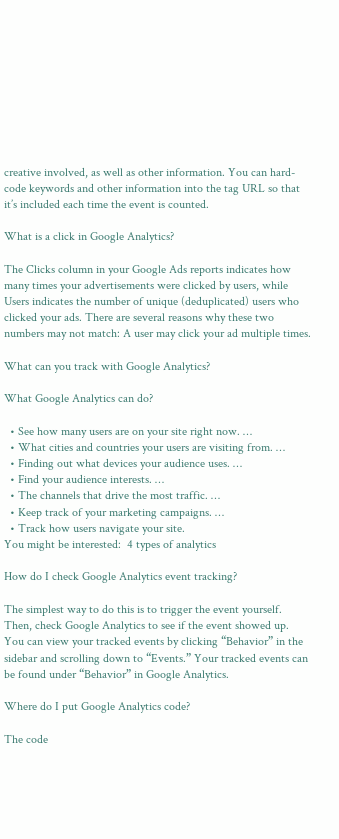creative involved, as well as other information. You can hard-code keywords and other information into the tag URL so that it’s included each time the event is counted.

What is a click in Google Analytics?

The Clicks column in your Google Ads reports indicates how many times your advertisements were clicked by users, while Users indicates the number of unique (deduplicated) users who clicked your ads. There are several reasons why these two numbers may not match: A user may click your ad multiple times.

What can you track with Google Analytics?

What Google Analytics can do?

  • See how many users are on your site right now. …
  • What cities and countries your users are visiting from. …
  • Finding out what devices your audience uses. …
  • Find your audience interests. …
  • The channels that drive the most traffic. …
  • Keep track of your marketing campaigns. …
  • Track how users navigate your site.
You might be interested:  4 types of analytics

How do I check Google Analytics event tracking?

The simplest way to do this is to trigger the event yourself. Then, check Google Analytics to see if the event showed up. You can view your tracked events by clicking “Behavior” in the sidebar and scrolling down to “Events.” Your tracked events can be found under “Behavior” in Google Analytics.

Where do I put Google Analytics code?

The code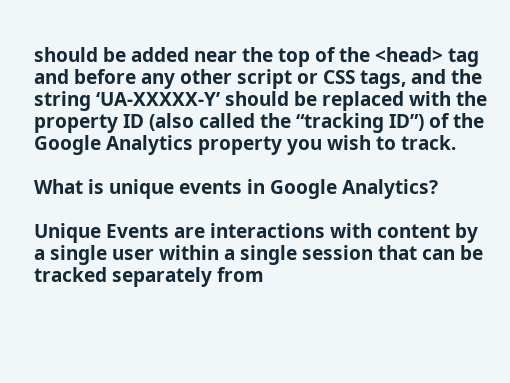should be added near the top of the <head> tag and before any other script or CSS tags, and the string ‘UA-XXXXX-Y’ should be replaced with the property ID (also called the “tracking ID”) of the Google Analytics property you wish to track.

What is unique events in Google Analytics?

Unique Events are interactions with content by a single user within a single session that can be tracked separately from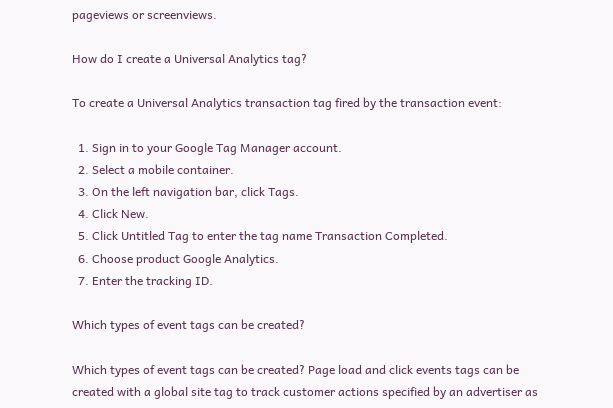pageviews or screenviews.

How do I create a Universal Analytics tag?

To create a Universal Analytics transaction tag fired by the transaction event:

  1. Sign in to your Google Tag Manager account.
  2. Select a mobile container.
  3. On the left navigation bar, click Tags.
  4. Click New.
  5. Click Untitled Tag to enter the tag name Transaction Completed.
  6. Choose product Google Analytics.
  7. Enter the tracking ID.

Which types of event tags can be created?

Which types of event tags can be created? Page load and click events tags can be created with a global site tag to track customer actions specified by an advertiser as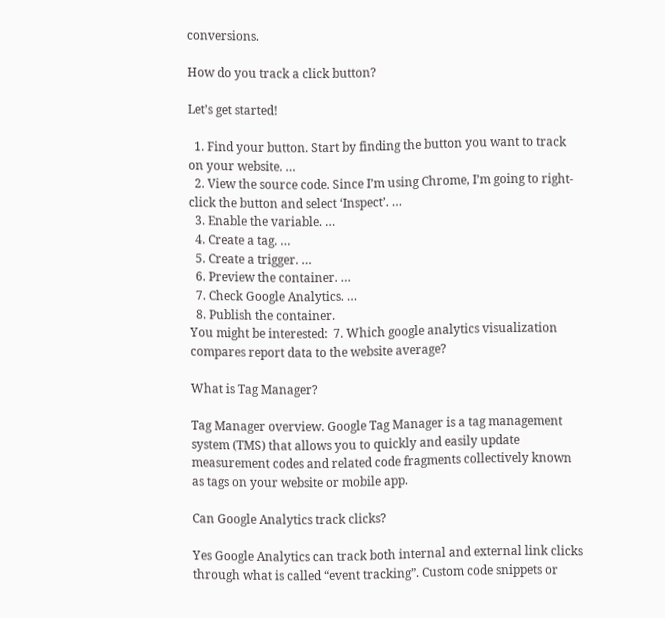conversions.

How do you track a click button?

Let’s get started!

  1. Find your button. Start by finding the button you want to track on your website. …
  2. View the source code. Since I’m using Chrome, I’m going to right-click the button and select ‘Inspect’. …
  3. Enable the variable. …
  4. Create a tag. …
  5. Create a trigger. …
  6. Preview the container. …
  7. Check Google Analytics. …
  8. Publish the container.
You might be interested:  7. Which google analytics visualization compares report data to the website average?

What is Tag Manager?

Tag Manager overview. Google Tag Manager is a tag management system (TMS) that allows you to quickly and easily update measurement codes and related code fragments collectively known as tags on your website or mobile app.

Can Google Analytics track clicks?

Yes Google Analytics can track both internal and external link clicks through what is called “event tracking”. Custom code snippets or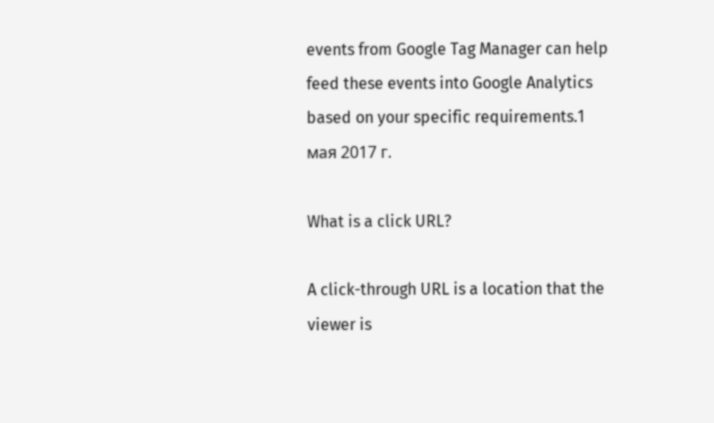events from Google Tag Manager can help feed these events into Google Analytics based on your specific requirements.1 мая 2017 г.

What is a click URL?

A click-through URL is a location that the viewer is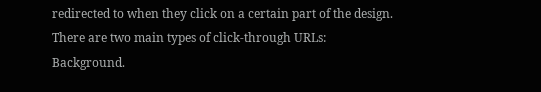redirected to when they click on a certain part of the design. There are two main types of click-through URLs: Background.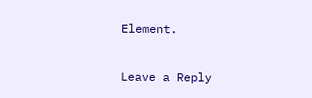Element.

Leave a Reply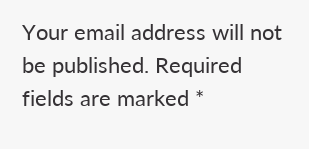Your email address will not be published. Required fields are marked *